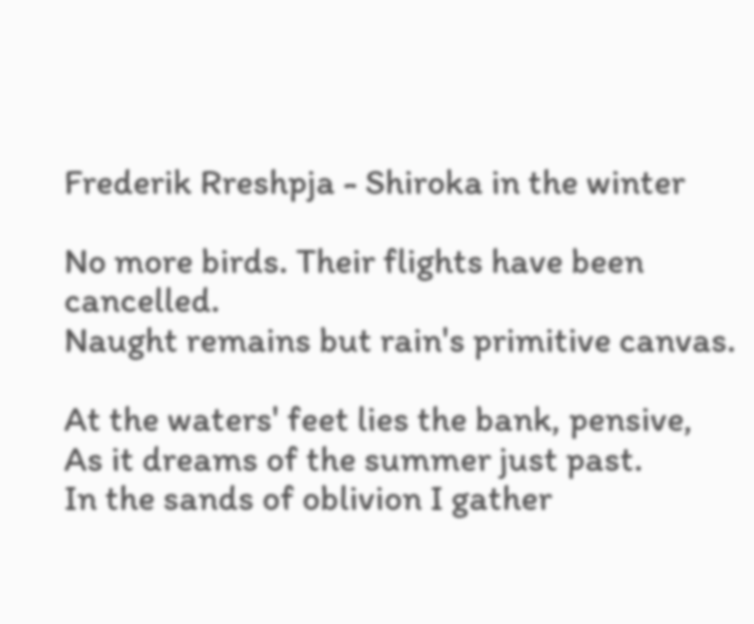Frederik Rreshpja - Shiroka in the winter

No more birds. Their flights have been cancelled.
Naught remains but rain's primitive canvas.

At the waters' feet lies the bank, pensive,
As it dreams of the summer just past.
In the sands of oblivion I gather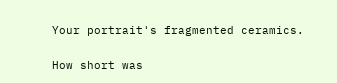Your portrait's fragmented ceramics.

How short was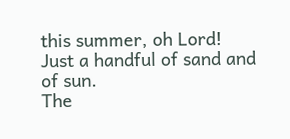this summer, oh Lord!
Just a handful of sand and of sun.
The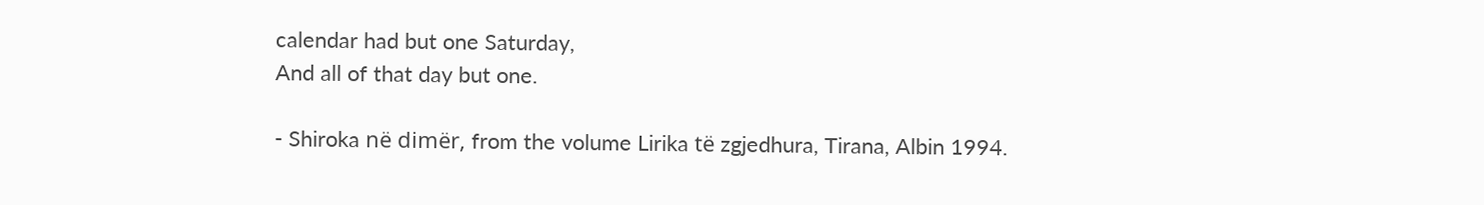calendar had but one Saturday,
And all of that day but one.

- Shiroka në dimër, from the volume Lirika të zgjedhura, Tirana, Albin 1994.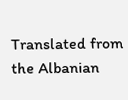Translated from the Albanian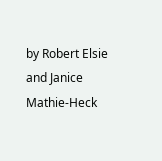by Robert Elsie and Janice Mathie-Heck